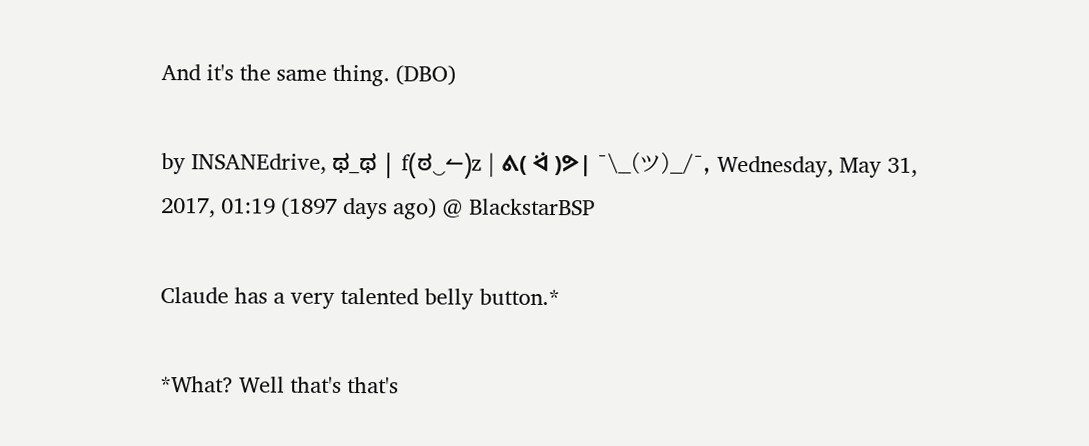And it's the same thing. (DBO)

by INSANEdrive, ಥ_ಥ | f(ಠ‿↼)z | ᕕ( ᐛ )ᕗ| ¯\_(ツ)_/¯, Wednesday, May 31, 2017, 01:19 (1897 days ago) @ BlackstarBSP

Claude has a very talented belly button.*

*What? Well that's that's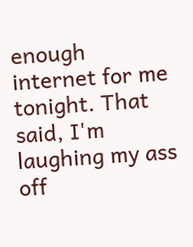enough internet for me tonight. That said, I'm laughing my ass off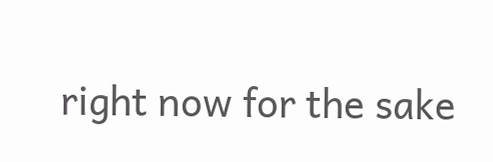right now for the sake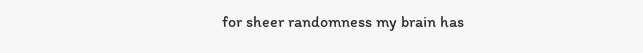for sheer randomness my brain has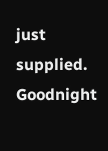just supplied. Goodnight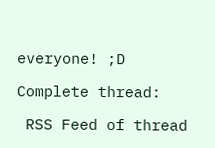everyone! ;D

Complete thread:

 RSS Feed of thread